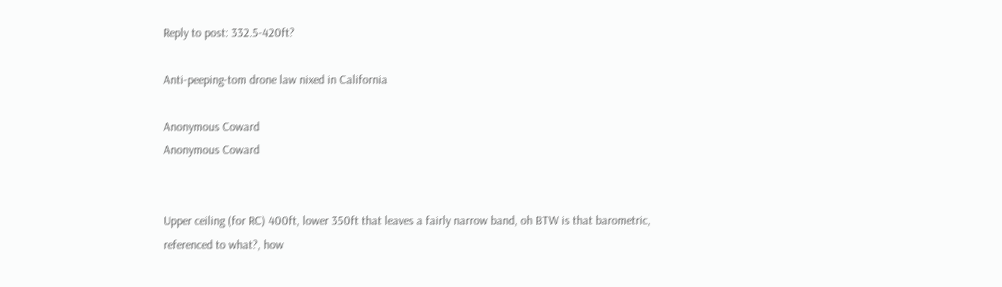Reply to post: 332.5-420ft?

Anti-peeping-tom drone law nixed in California

Anonymous Coward
Anonymous Coward


Upper ceiling (for RC) 400ft, lower 350ft that leaves a fairly narrow band, oh BTW is that barometric, referenced to what?, how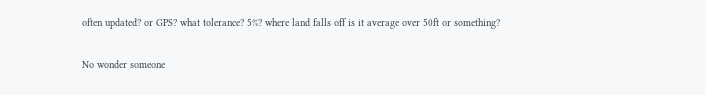often updated? or GPS? what tolerance? 5%? where land falls off is it average over 50ft or something?

No wonder someone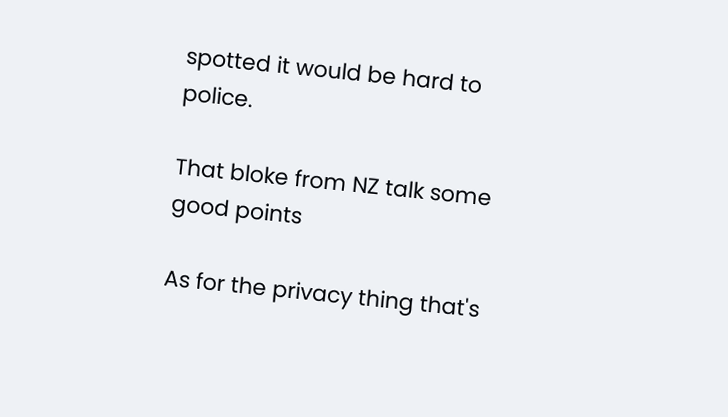spotted it would be hard to police.

That bloke from NZ talk some good points

As for the privacy thing that's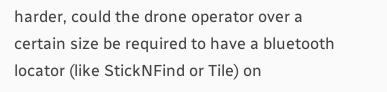harder, could the drone operator over a certain size be required to have a bluetooth locator (like StickNFind or Tile) on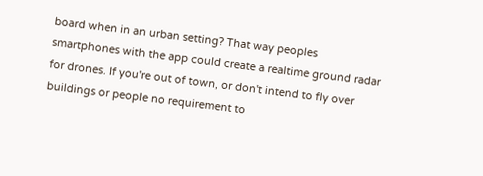board when in an urban setting? That way peoples smartphones with the app could create a realtime ground radar for drones. If you're out of town, or don't intend to fly over buildings or people no requirement to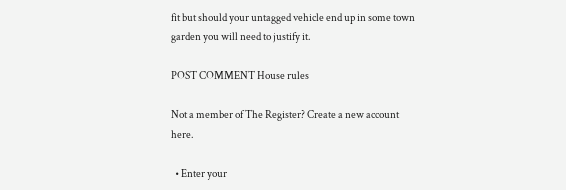fit but should your untagged vehicle end up in some town garden you will need to justify it.

POST COMMENT House rules

Not a member of The Register? Create a new account here.

  • Enter your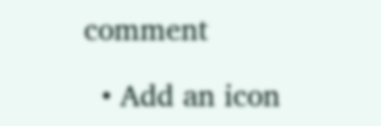comment

  • Add an icon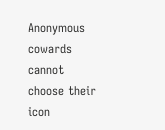Anonymous cowards cannot choose their icon